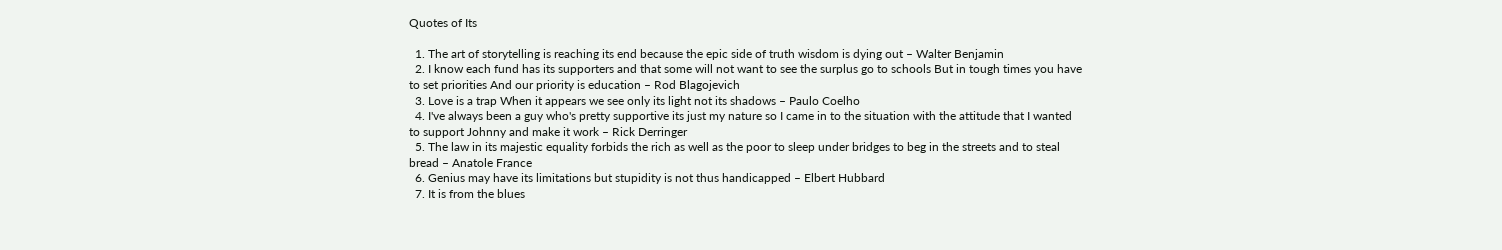Quotes of Its

  1. The art of storytelling is reaching its end because the epic side of truth wisdom is dying out – Walter Benjamin
  2. I know each fund has its supporters and that some will not want to see the surplus go to schools But in tough times you have to set priorities And our priority is education – Rod Blagojevich
  3. Love is a trap When it appears we see only its light not its shadows – Paulo Coelho
  4. I've always been a guy who's pretty supportive its just my nature so I came in to the situation with the attitude that I wanted to support Johnny and make it work – Rick Derringer
  5. The law in its majestic equality forbids the rich as well as the poor to sleep under bridges to beg in the streets and to steal bread – Anatole France
  6. Genius may have its limitations but stupidity is not thus handicapped – Elbert Hubbard
  7. It is from the blues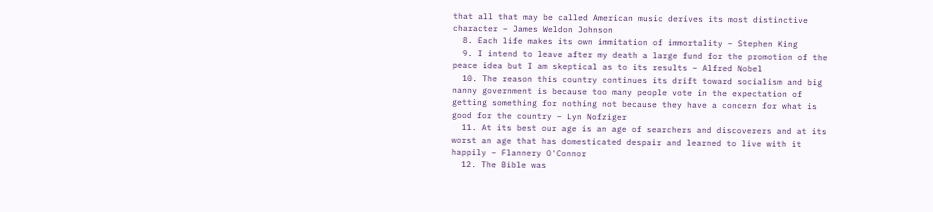that all that may be called American music derives its most distinctive character – James Weldon Johnson
  8. Each life makes its own immitation of immortality – Stephen King
  9. I intend to leave after my death a large fund for the promotion of the peace idea but I am skeptical as to its results – Alfred Nobel
  10. The reason this country continues its drift toward socialism and big nanny government is because too many people vote in the expectation of getting something for nothing not because they have a concern for what is good for the country – Lyn Nofziger
  11. At its best our age is an age of searchers and discoverers and at its worst an age that has domesticated despair and learned to live with it happily – Flannery O'Connor
  12. The Bible was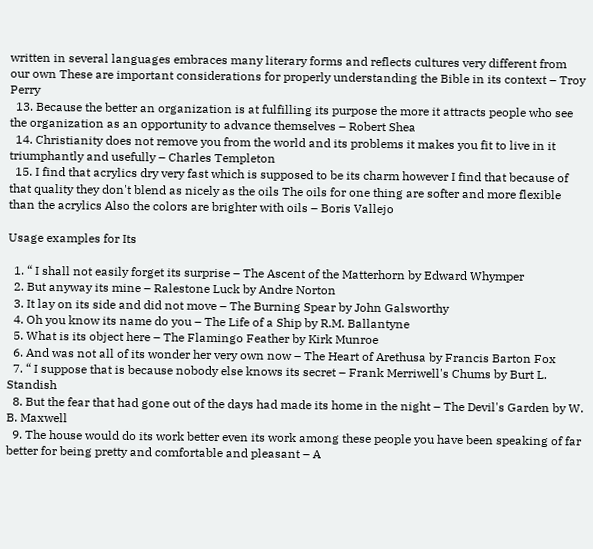written in several languages embraces many literary forms and reflects cultures very different from our own These are important considerations for properly understanding the Bible in its context – Troy Perry
  13. Because the better an organization is at fulfilling its purpose the more it attracts people who see the organization as an opportunity to advance themselves – Robert Shea
  14. Christianity does not remove you from the world and its problems it makes you fit to live in it triumphantly and usefully – Charles Templeton
  15. I find that acrylics dry very fast which is supposed to be its charm however I find that because of that quality they don't blend as nicely as the oils The oils for one thing are softer and more flexible than the acrylics Also the colors are brighter with oils – Boris Vallejo

Usage examples for Its

  1. “ I shall not easily forget its surprise – The Ascent of the Matterhorn by Edward Whymper
  2. But anyway its mine – Ralestone Luck by Andre Norton
  3. It lay on its side and did not move – The Burning Spear by John Galsworthy
  4. Oh you know its name do you – The Life of a Ship by R.M. Ballantyne
  5. What is its object here – The Flamingo Feather by Kirk Munroe
  6. And was not all of its wonder her very own now – The Heart of Arethusa by Francis Barton Fox
  7. “ I suppose that is because nobody else knows its secret – Frank Merriwell's Chums by Burt L. Standish
  8. But the fear that had gone out of the days had made its home in the night – The Devil's Garden by W. B. Maxwell
  9. The house would do its work better even its work among these people you have been speaking of far better for being pretty and comfortable and pleasant – A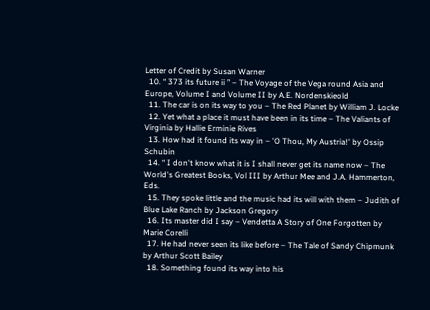Letter of Credit by Susan Warner
  10. “ 373 its future ii ” – The Voyage of the Vega round Asia and Europe, Volume I and Volume II by A.E. Nordenskieold
  11. The car is on its way to you – The Red Planet by William J. Locke
  12. Yet what a place it must have been in its time – The Valiants of Virginia by Hallie Erminie Rives
  13. How had it found its way in – 'O Thou, My Austria!' by Ossip Schubin
  14. “ I don't know what it is I shall never get its name now – The World's Greatest Books, Vol III by Arthur Mee and J.A. Hammerton, Eds.
  15. They spoke little and the music had its will with them – Judith of Blue Lake Ranch by Jackson Gregory
  16. Its master did I say – Vendetta A Story of One Forgotten by Marie Corelli
  17. He had never seen its like before – The Tale of Sandy Chipmunk by Arthur Scott Bailey
  18. Something found its way into his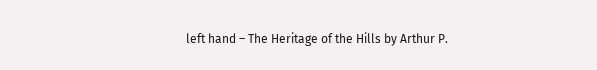left hand – The Heritage of the Hills by Arthur P.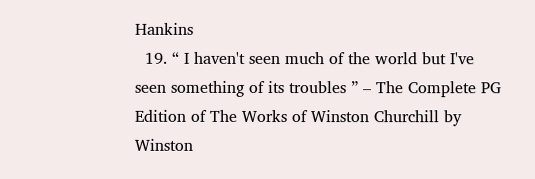Hankins
  19. “ I haven't seen much of the world but I've seen something of its troubles ” – The Complete PG Edition of The Works of Winston Churchill by Winston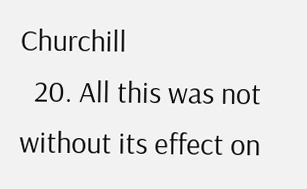Churchill
  20. All this was not without its effect on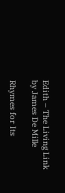Edith – The Living Link by James De Mille

Rhymes for Its